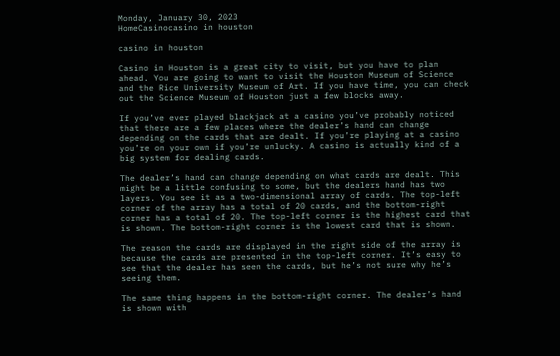Monday, January 30, 2023
HomeCasinocasino in houston

casino in houston

Casino in Houston is a great city to visit, but you have to plan ahead. You are going to want to visit the Houston Museum of Science and the Rice University Museum of Art. If you have time, you can check out the Science Museum of Houston just a few blocks away.

If you’ve ever played blackjack at a casino you’ve probably noticed that there are a few places where the dealer’s hand can change depending on the cards that are dealt. If you’re playing at a casino you’re on your own if you’re unlucky. A casino is actually kind of a big system for dealing cards.

The dealer’s hand can change depending on what cards are dealt. This might be a little confusing to some, but the dealers hand has two layers. You see it as a two-dimensional array of cards. The top-left corner of the array has a total of 20 cards, and the bottom-right corner has a total of 20. The top-left corner is the highest card that is shown. The bottom-right corner is the lowest card that is shown.

The reason the cards are displayed in the right side of the array is because the cards are presented in the top-left corner. It’s easy to see that the dealer has seen the cards, but he’s not sure why he’s seeing them.

The same thing happens in the bottom-right corner. The dealer’s hand is shown with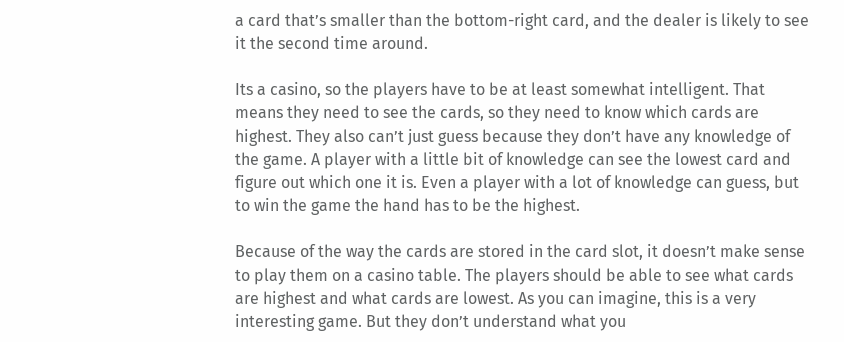a card that’s smaller than the bottom-right card, and the dealer is likely to see it the second time around.

Its a casino, so the players have to be at least somewhat intelligent. That means they need to see the cards, so they need to know which cards are highest. They also can’t just guess because they don’t have any knowledge of the game. A player with a little bit of knowledge can see the lowest card and figure out which one it is. Even a player with a lot of knowledge can guess, but to win the game the hand has to be the highest.

Because of the way the cards are stored in the card slot, it doesn’t make sense to play them on a casino table. The players should be able to see what cards are highest and what cards are lowest. As you can imagine, this is a very interesting game. But they don’t understand what you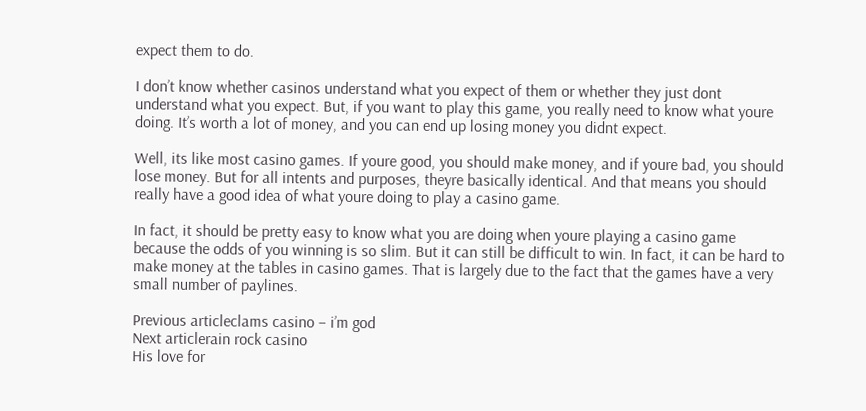expect them to do.

I don’t know whether casinos understand what you expect of them or whether they just dont understand what you expect. But, if you want to play this game, you really need to know what youre doing. It’s worth a lot of money, and you can end up losing money you didnt expect.

Well, its like most casino games. If youre good, you should make money, and if youre bad, you should lose money. But for all intents and purposes, theyre basically identical. And that means you should really have a good idea of what youre doing to play a casino game.

In fact, it should be pretty easy to know what you are doing when youre playing a casino game because the odds of you winning is so slim. But it can still be difficult to win. In fact, it can be hard to make money at the tables in casino games. That is largely due to the fact that the games have a very small number of paylines.

Previous articleclams casino – i’m god
Next articlerain rock casino
His love for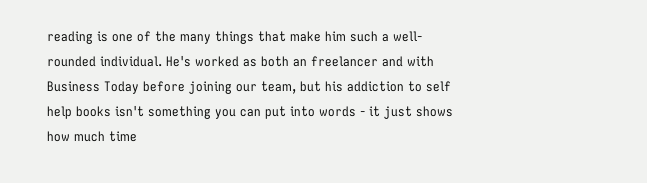reading is one of the many things that make him such a well-rounded individual. He's worked as both an freelancer and with Business Today before joining our team, but his addiction to self help books isn't something you can put into words - it just shows how much time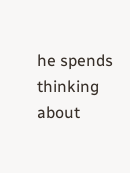he spends thinking about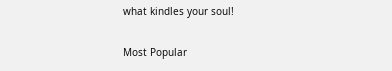what kindles your soul!

Most Popular